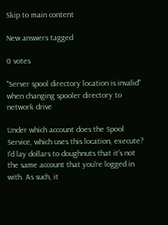Skip to main content

New answers tagged

0 votes

"Server spool directory location is invalid" when changing spooler directory to network drive

Under which account does the Spool Service, which uses this location, execute? I'd lay dollars to doughnuts that it's not the same account that you're logged in with. As such, it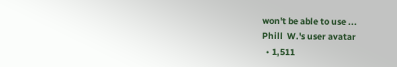won't be able to use ...
Phill  W.'s user avatar
  • 1,511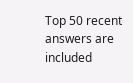Top 50 recent answers are included